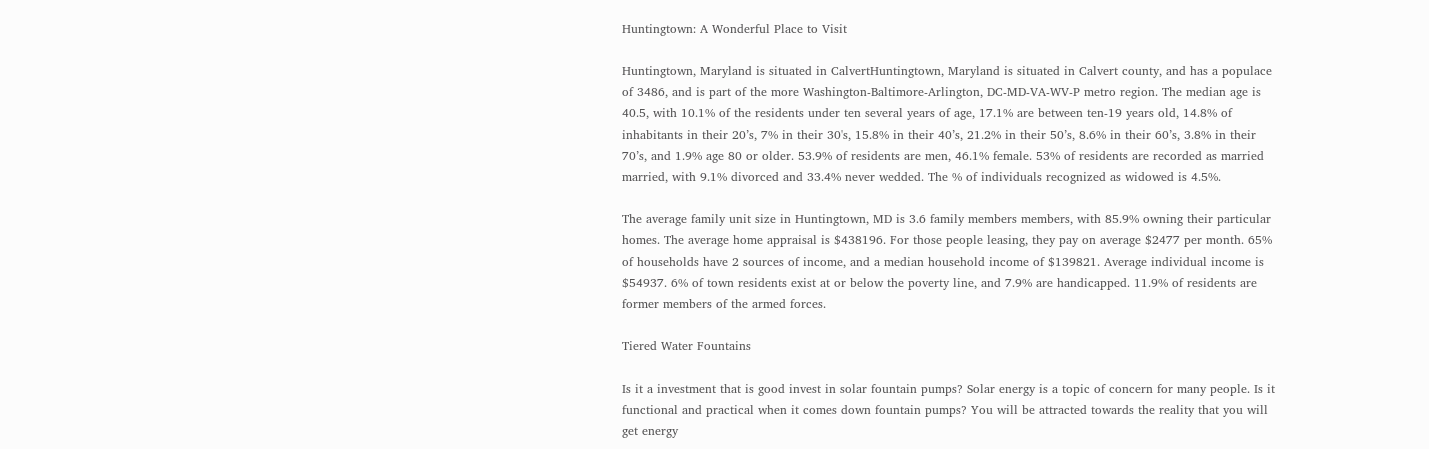Huntingtown: A Wonderful Place to Visit

Huntingtown, Maryland is situated in CalvertHuntingtown, Maryland is situated in Calvert county, and has a populace of 3486, and is part of the more Washington-Baltimore-Arlington, DC-MD-VA-WV-P metro region. The median age is 40.5, with 10.1% of the residents under ten several years of age, 17.1% are between ten-19 years old, 14.8% of inhabitants in their 20’s, 7% in their 30's, 15.8% in their 40’s, 21.2% in their 50’s, 8.6% in their 60’s, 3.8% in their 70’s, and 1.9% age 80 or older. 53.9% of residents are men, 46.1% female. 53% of residents are recorded as married married, with 9.1% divorced and 33.4% never wedded. The % of individuals recognized as widowed is 4.5%.

The average family unit size in Huntingtown, MD is 3.6 family members members, with 85.9% owning their particular homes. The average home appraisal is $438196. For those people leasing, they pay on average $2477 per month. 65% of households have 2 sources of income, and a median household income of $139821. Average individual income is $54937. 6% of town residents exist at or below the poverty line, and 7.9% are handicapped. 11.9% of residents are former members of the armed forces.

Tiered Water Fountains

Is it a investment that is good invest in solar fountain pumps? Solar energy is a topic of concern for many people. Is it functional and practical when it comes down fountain pumps? You will be attracted towards the reality that you will get energy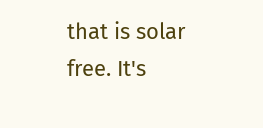that is solar free. It's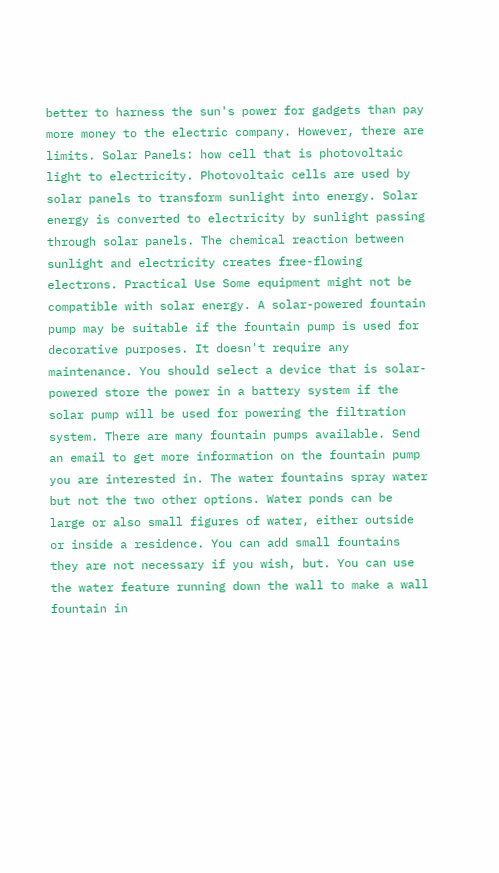better to harness the sun's power for gadgets than pay more money to the electric company. However, there are limits. Solar Panels: how cell that is photovoltaic light to electricity. Photovoltaic cells are used by solar panels to transform sunlight into energy. Solar energy is converted to electricity by sunlight passing through solar panels. The chemical reaction between sunlight and electricity creates free-flowing electrons. Practical Use Some equipment might not be compatible with solar energy. A solar-powered fountain pump may be suitable if the fountain pump is used for decorative purposes. It doesn't require any maintenance. You should select a device that is solar-powered store the power in a battery system if the solar pump will be used for powering the filtration system. There are many fountain pumps available. Send an email to get more information on the fountain pump you are interested in. The water fountains spray water but not the two other options. Water ponds can be large or also small figures of water, either outside or inside a residence. You can add small fountains they are not necessary if you wish, but. You can use the water feature running down the wall to make a wall fountain in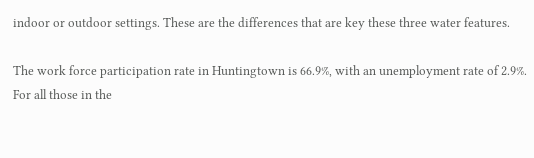indoor or outdoor settings. These are the differences that are key these three water features.

The work force participation rate in Huntingtown is 66.9%, with an unemployment rate of 2.9%. For all those in the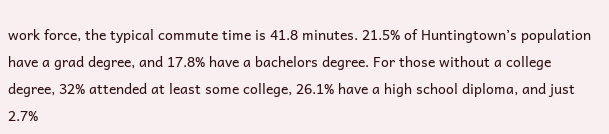work force, the typical commute time is 41.8 minutes. 21.5% of Huntingtown’s population have a grad degree, and 17.8% have a bachelors degree. For those without a college degree, 32% attended at least some college, 26.1% have a high school diploma, and just 2.7%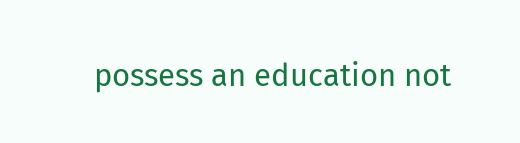possess an education not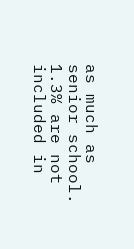as much as senior school. 1.3% are not included in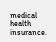medical health insurance.